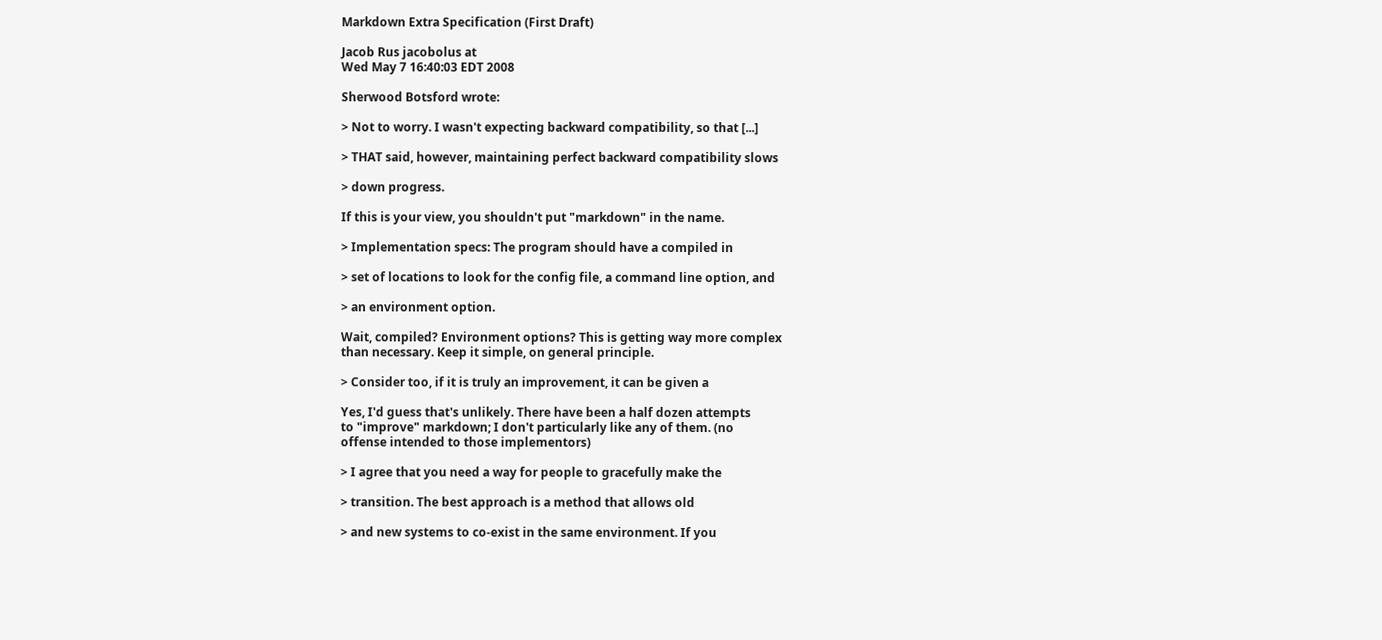Markdown Extra Specification (First Draft)

Jacob Rus jacobolus at
Wed May 7 16:40:03 EDT 2008

Sherwood Botsford wrote:

> Not to worry. I wasn't expecting backward compatibility, so that [...]

> THAT said, however, maintaining perfect backward compatibility slows

> down progress.

If this is your view, you shouldn't put "markdown" in the name.

> Implementation specs: The program should have a compiled in

> set of locations to look for the config file, a command line option, and

> an environment option.

Wait, compiled? Environment options? This is getting way more complex
than necessary. Keep it simple, on general principle.

> Consider too, if it is truly an improvement, it can be given a

Yes, I'd guess that's unlikely. There have been a half dozen attempts
to "improve" markdown; I don't particularly like any of them. (no
offense intended to those implementors)

> I agree that you need a way for people to gracefully make the

> transition. The best approach is a method that allows old

> and new systems to co-exist in the same environment. If you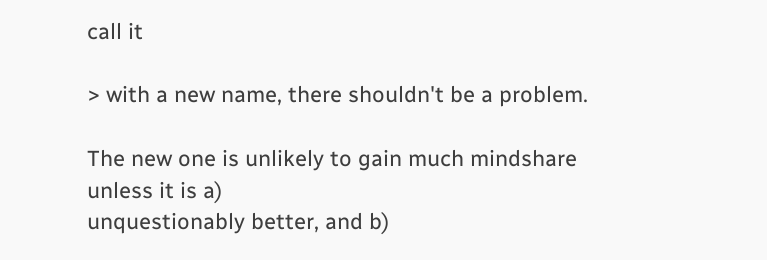call it

> with a new name, there shouldn't be a problem.

The new one is unlikely to gain much mindshare unless it is a)
unquestionably better, and b)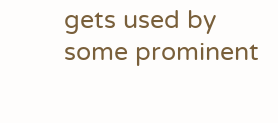gets used by some prominent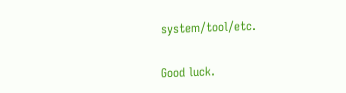system/tool/etc.

Good luck.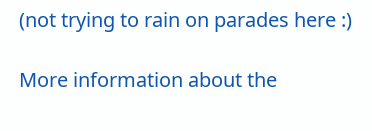(not trying to rain on parades here :)

More information about the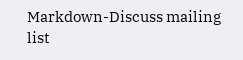Markdown-Discuss mailing list